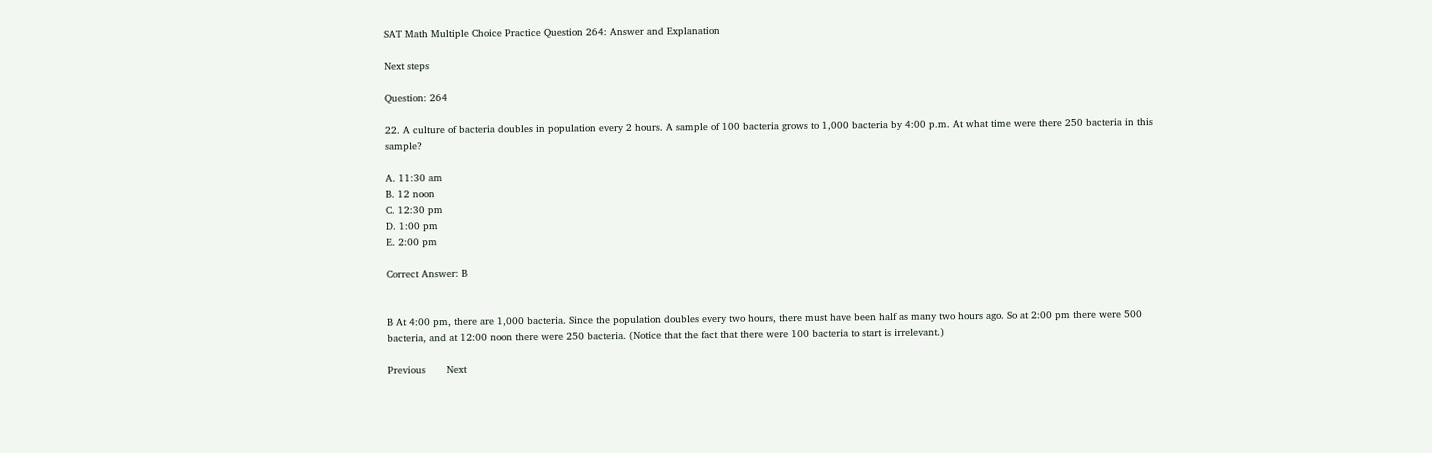SAT Math Multiple Choice Practice Question 264: Answer and Explanation

Next steps

Question: 264

22. A culture of bacteria doubles in population every 2 hours. A sample of 100 bacteria grows to 1,000 bacteria by 4:00 p.m. At what time were there 250 bacteria in this sample?

A. 11:30 am
B. 12 noon
C. 12:30 pm
D. 1:00 pm
E. 2:00 pm

Correct Answer: B


B At 4:00 pm, there are 1,000 bacteria. Since the population doubles every two hours, there must have been half as many two hours ago. So at 2:00 pm there were 500 bacteria, and at 12:00 noon there were 250 bacteria. (Notice that the fact that there were 100 bacteria to start is irrelevant.)

Previous       Next